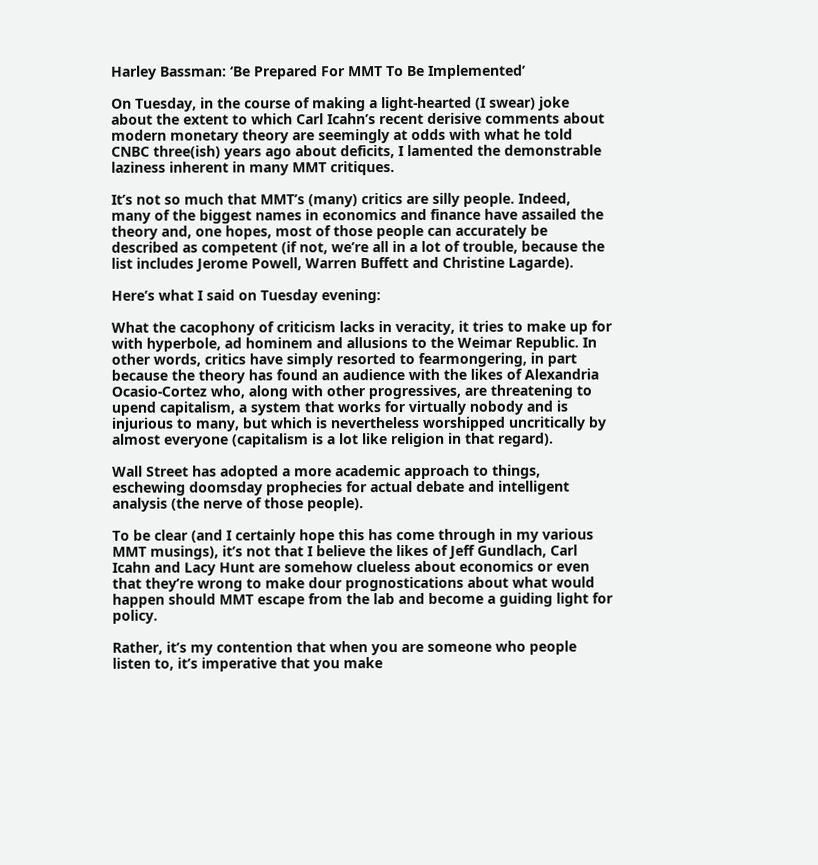Harley Bassman: ‘Be Prepared For MMT To Be Implemented’

On Tuesday, in the course of making a light-hearted (I swear) joke about the extent to which Carl Icahn’s recent derisive comments about modern monetary theory are seemingly at odds with what he told CNBC three(ish) years ago about deficits, I lamented the demonstrable laziness inherent in many MMT critiques.

It’s not so much that MMT’s (many) critics are silly people. Indeed, many of the biggest names in economics and finance have assailed the theory and, one hopes, most of those people can accurately be described as competent (if not, we’re all in a lot of trouble, because the list includes Jerome Powell, Warren Buffett and Christine Lagarde).

Here’s what I said on Tuesday evening:

What the cacophony of criticism lacks in veracity, it tries to make up for with hyperbole, ad hominem and allusions to the Weimar Republic. In other words, critics have simply resorted to fearmongering, in part because the theory has found an audience with the likes of Alexandria Ocasio-Cortez who, along with other progressives, are threatening to upend capitalism, a system that works for virtually nobody and is injurious to many, but which is nevertheless worshipped uncritically by almost everyone (capitalism is a lot like religion in that regard).

Wall Street has adopted a more academic approach to things, eschewing doomsday prophecies for actual debate and intelligent analysis (the nerve of those people).

To be clear (and I certainly hope this has come through in my various MMT musings), it’s not that I believe the likes of Jeff Gundlach, Carl Icahn and Lacy Hunt are somehow clueless about economics or even that they’re wrong to make dour prognostications about what would happen should MMT escape from the lab and become a guiding light for policy.

Rather, it’s my contention that when you are someone who people listen to, it’s imperative that you make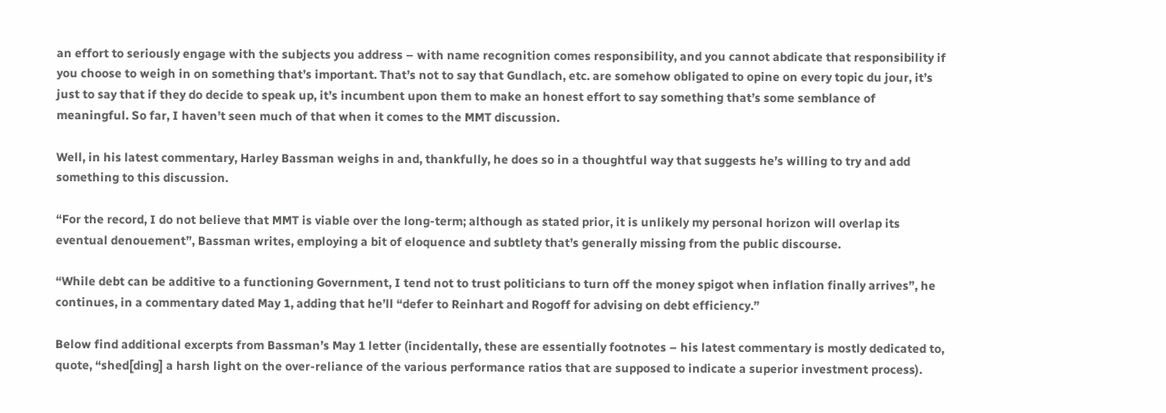an effort to seriously engage with the subjects you address – with name recognition comes responsibility, and you cannot abdicate that responsibility if you choose to weigh in on something that’s important. That’s not to say that Gundlach, etc. are somehow obligated to opine on every topic du jour, it’s just to say that if they do decide to speak up, it’s incumbent upon them to make an honest effort to say something that’s some semblance of meaningful. So far, I haven’t seen much of that when it comes to the MMT discussion.

Well, in his latest commentary, Harley Bassman weighs in and, thankfully, he does so in a thoughtful way that suggests he’s willing to try and add something to this discussion.

“For the record, I do not believe that MMT is viable over the long-term; although as stated prior, it is unlikely my personal horizon will overlap its eventual denouement”, Bassman writes, employing a bit of eloquence and subtlety that’s generally missing from the public discourse.

“While debt can be additive to a functioning Government, I tend not to trust politicians to turn off the money spigot when inflation finally arrives”, he continues, in a commentary dated May 1, adding that he’ll “defer to Reinhart and Rogoff for advising on debt efficiency.”

Below find additional excerpts from Bassman’s May 1 letter (incidentally, these are essentially footnotes – his latest commentary is mostly dedicated to, quote, “shed[ding] a harsh light on the over-reliance of the various performance ratios that are supposed to indicate a superior investment process).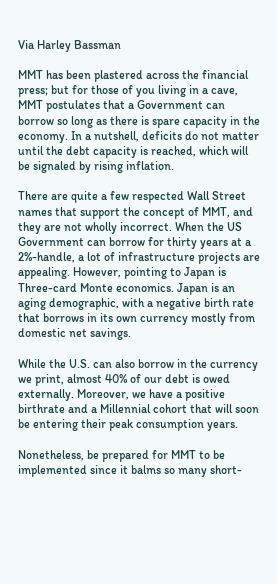Via Harley Bassman

MMT has been plastered across the financial press; but for those of you living in a cave, MMT postulates that a Government can borrow so long as there is spare capacity in the economy. In a nutshell, deficits do not matter until the debt capacity is reached, which will be signaled by rising inflation.

There are quite a few respected Wall Street names that support the concept of MMT, and they are not wholly incorrect. When the US Government can borrow for thirty years at a 2%-handle, a lot of infrastructure projects are appealing. However, pointing to Japan is Three-card Monte economics. Japan is an aging demographic, with a negative birth rate that borrows in its own currency mostly from domestic net savings.

While the U.S. can also borrow in the currency we print, almost 40% of our debt is owed externally. Moreover, we have a positive birthrate and a Millennial cohort that will soon be entering their peak consumption years.

Nonetheless, be prepared for MMT to be implemented since it balms so many short-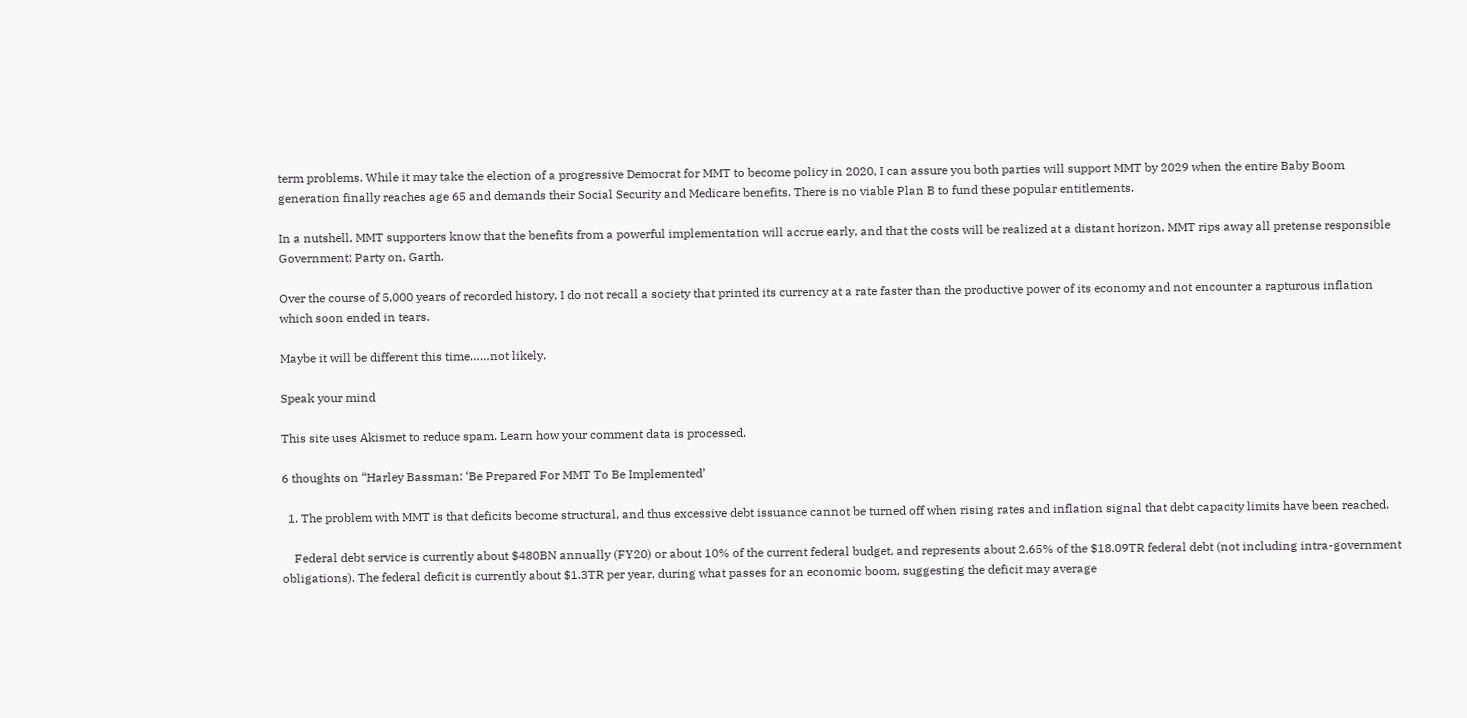term problems. While it may take the election of a progressive Democrat for MMT to become policy in 2020, I can assure you both parties will support MMT by 2029 when the entire Baby Boom generation finally reaches age 65 and demands their Social Security and Medicare benefits. There is no viable Plan B to fund these popular entitlements.

In a nutshell, MMT supporters know that the benefits from a powerful implementation will accrue early, and that the costs will be realized at a distant horizon. MMT rips away all pretense responsible Government; Party on, Garth.

Over the course of 5,000 years of recorded history, I do not recall a society that printed its currency at a rate faster than the productive power of its economy and not encounter a rapturous inflation which soon ended in tears.

Maybe it will be different this time……not likely.

Speak your mind

This site uses Akismet to reduce spam. Learn how your comment data is processed.

6 thoughts on “Harley Bassman: ‘Be Prepared For MMT To Be Implemented’

  1. The problem with MMT is that deficits become structural, and thus excessive debt issuance cannot be turned off when rising rates and inflation signal that debt capacity limits have been reached.

    Federal debt service is currently about $480BN annually (FY20) or about 10% of the current federal budget, and represents about 2.65% of the $18.09TR federal debt (not including intra-government obligations). The federal deficit is currently about $1.3TR per year, during what passes for an economic boom, suggesting the deficit may average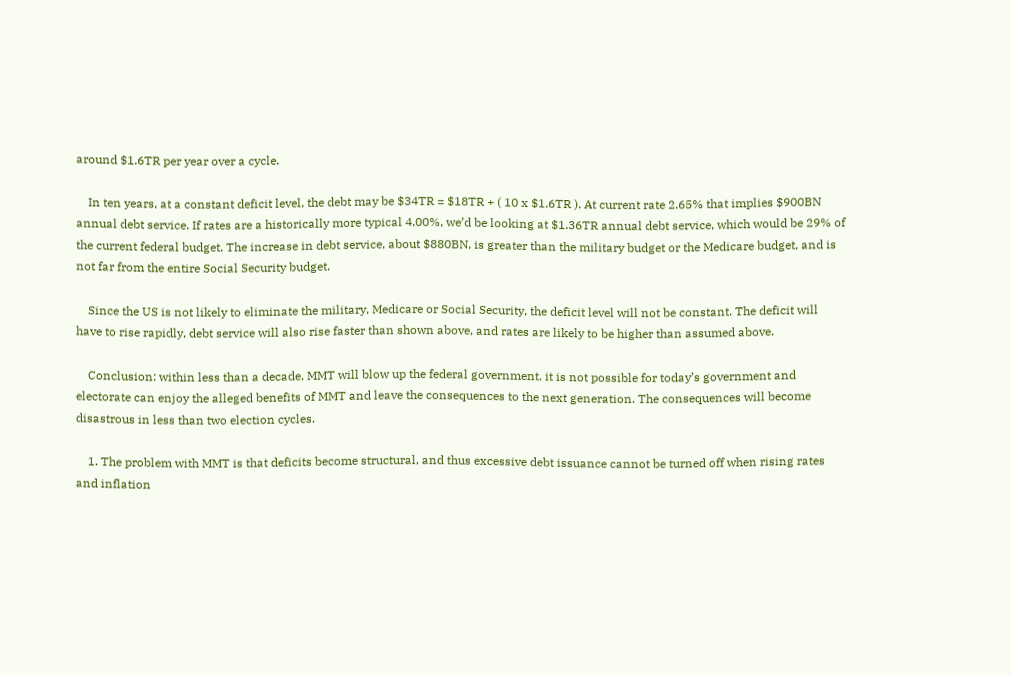around $1.6TR per year over a cycle.

    In ten years, at a constant deficit level, the debt may be $34TR = $18TR + ( 10 x $1.6TR ). At current rate 2.65% that implies $900BN annual debt service. If rates are a historically more typical 4.00%, we’d be looking at $1.36TR annual debt service, which would be 29% of the current federal budget. The increase in debt service, about $880BN, is greater than the military budget or the Medicare budget, and is not far from the entire Social Security budget.

    Since the US is not likely to eliminate the military, Medicare or Social Security, the deficit level will not be constant. The deficit will have to rise rapidly, debt service will also rise faster than shown above, and rates are likely to be higher than assumed above.

    Conclusion: within less than a decade, MMT will blow up the federal government. it is not possible for today’s government and electorate can enjoy the alleged benefits of MMT and leave the consequences to the next generation. The consequences will become disastrous in less than two election cycles.

    1. The problem with MMT is that deficits become structural, and thus excessive debt issuance cannot be turned off when rising rates and inflation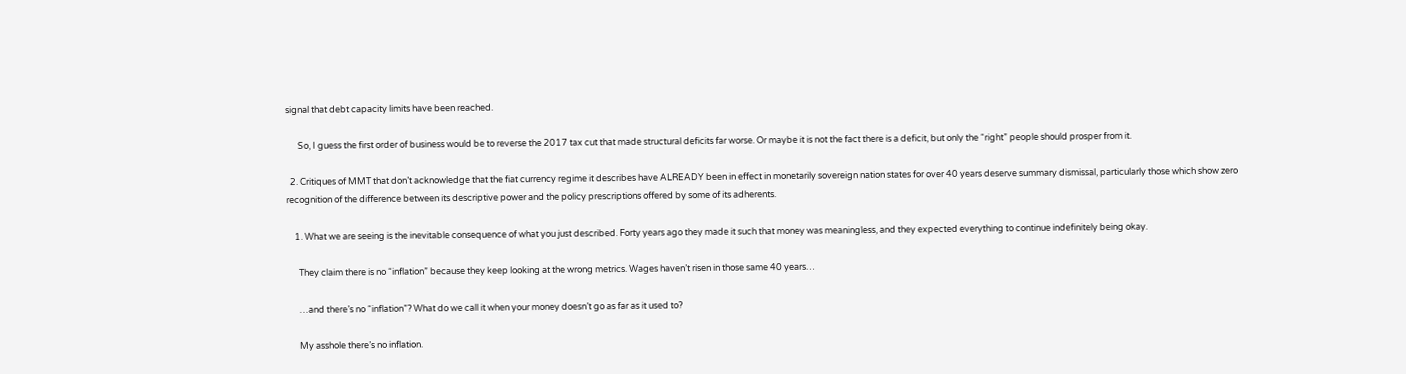signal that debt capacity limits have been reached.

      So, I guess the first order of business would be to reverse the 2017 tax cut that made structural deficits far worse. Or maybe it is not the fact there is a deficit, but only the “right” people should prosper from it.

  2. Critiques of MMT that don’t acknowledge that the fiat currency regime it describes have ALREADY been in effect in monetarily sovereign nation states for over 40 years deserve summary dismissal, particularly those which show zero recognition of the difference between its descriptive power and the policy prescriptions offered by some of its adherents.

    1. What we are seeing is the inevitable consequence of what you just described. Forty years ago they made it such that money was meaningless, and they expected everything to continue indefinitely being okay.

      They claim there is no “inflation” because they keep looking at the wrong metrics. Wages haven’t risen in those same 40 years…

      …and there’s no “inflation”? What do we call it when your money doesn’t go as far as it used to?

      My asshole there’s no inflation.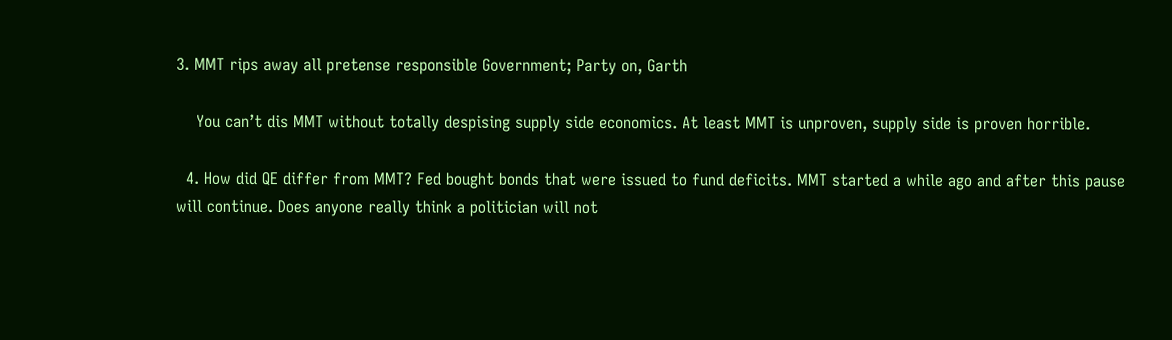3. MMT rips away all pretense responsible Government; Party on, Garth

    You can’t dis MMT without totally despising supply side economics. At least MMT is unproven, supply side is proven horrible.

  4. How did QE differ from MMT? Fed bought bonds that were issued to fund deficits. MMT started a while ago and after this pause will continue. Does anyone really think a politician will not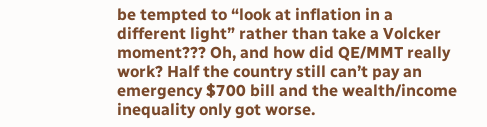be tempted to “look at inflation in a different light” rather than take a Volcker moment??? Oh, and how did QE/MMT really work? Half the country still can’t pay an emergency $700 bill and the wealth/income inequality only got worse.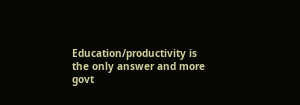Education/productivity is the only answer and more govt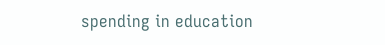spending in education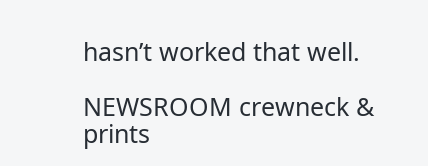hasn’t worked that well.

NEWSROOM crewneck & prints